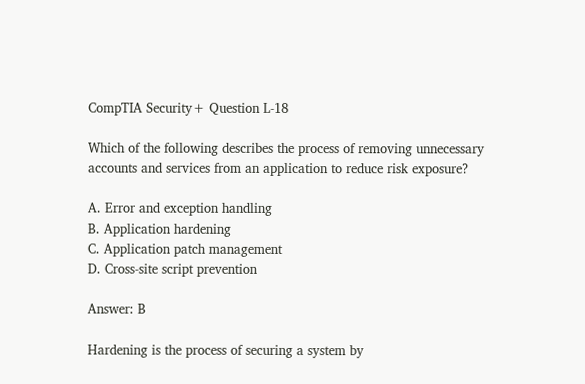CompTIA Security+ Question L-18

Which of the following describes the process of removing unnecessary accounts and services from an application to reduce risk exposure?

A. Error and exception handling
B. Application hardening
C. Application patch management
D. Cross-site script prevention

Answer: B

Hardening is the process of securing a system by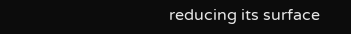reducing its surface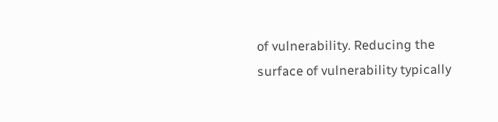of vulnerability. Reducing the surface of vulnerability typically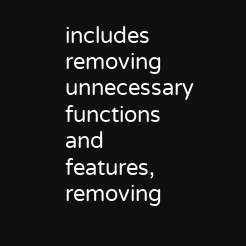includes removing unnecessary functions and features, removing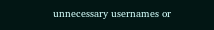unnecessary usernames or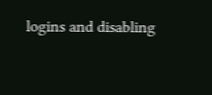logins and disabling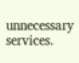unnecessary services.